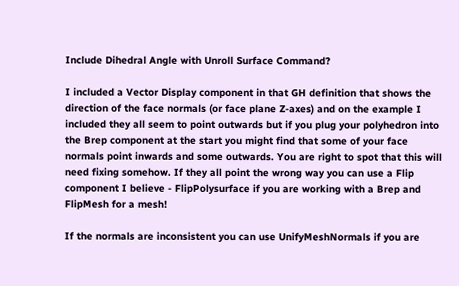Include Dihedral Angle with Unroll Surface Command?

I included a Vector Display component in that GH definition that shows the direction of the face normals (or face plane Z-axes) and on the example I included they all seem to point outwards but if you plug your polyhedron into the Brep component at the start you might find that some of your face normals point inwards and some outwards. You are right to spot that this will need fixing somehow. If they all point the wrong way you can use a Flip component I believe - FlipPolysurface if you are working with a Brep and FlipMesh for a mesh!

If the normals are inconsistent you can use UnifyMeshNormals if you are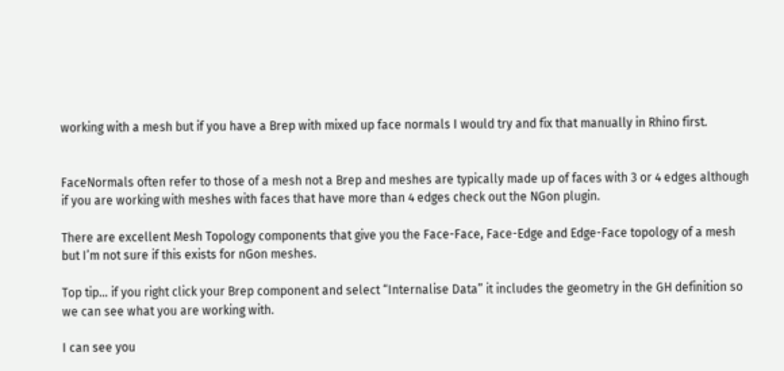working with a mesh but if you have a Brep with mixed up face normals I would try and fix that manually in Rhino first.


FaceNormals often refer to those of a mesh not a Brep and meshes are typically made up of faces with 3 or 4 edges although if you are working with meshes with faces that have more than 4 edges check out the NGon plugin.

There are excellent Mesh Topology components that give you the Face-Face, Face-Edge and Edge-Face topology of a mesh but I’m not sure if this exists for nGon meshes.

Top tip… if you right click your Brep component and select “Internalise Data” it includes the geometry in the GH definition so we can see what you are working with.

I can see you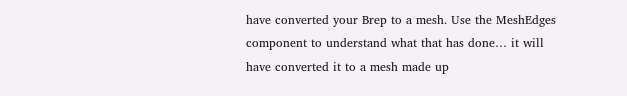have converted your Brep to a mesh. Use the MeshEdges component to understand what that has done… it will have converted it to a mesh made up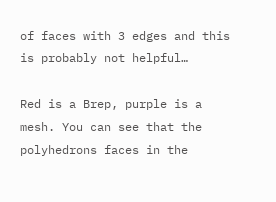of faces with 3 edges and this is probably not helpful…

Red is a Brep, purple is a mesh. You can see that the polyhedrons faces in the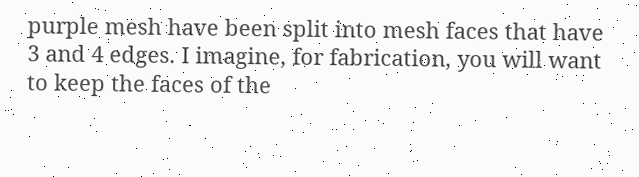purple mesh have been split into mesh faces that have 3 and 4 edges. I imagine, for fabrication, you will want to keep the faces of the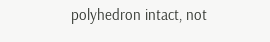polyhedron intact, not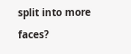split into more faces?